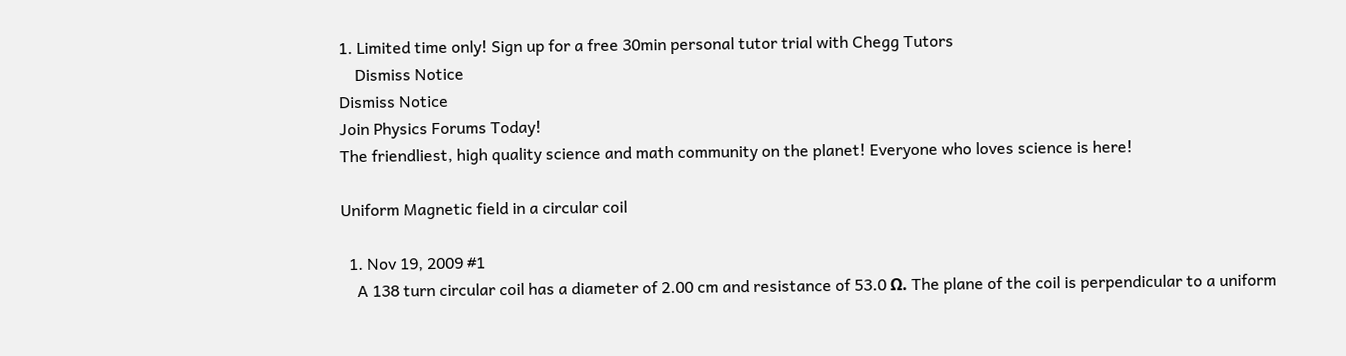1. Limited time only! Sign up for a free 30min personal tutor trial with Chegg Tutors
    Dismiss Notice
Dismiss Notice
Join Physics Forums Today!
The friendliest, high quality science and math community on the planet! Everyone who loves science is here!

Uniform Magnetic field in a circular coil

  1. Nov 19, 2009 #1
    A 138 turn circular coil has a diameter of 2.00 cm and resistance of 53.0 Ω. The plane of the coil is perpendicular to a uniform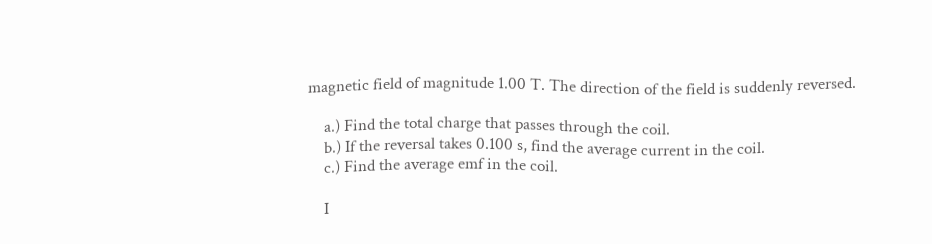magnetic field of magnitude 1.00 T. The direction of the field is suddenly reversed.

    a.) Find the total charge that passes through the coil.
    b.) If the reversal takes 0.100 s, find the average current in the coil.
    c.) Find the average emf in the coil.

    I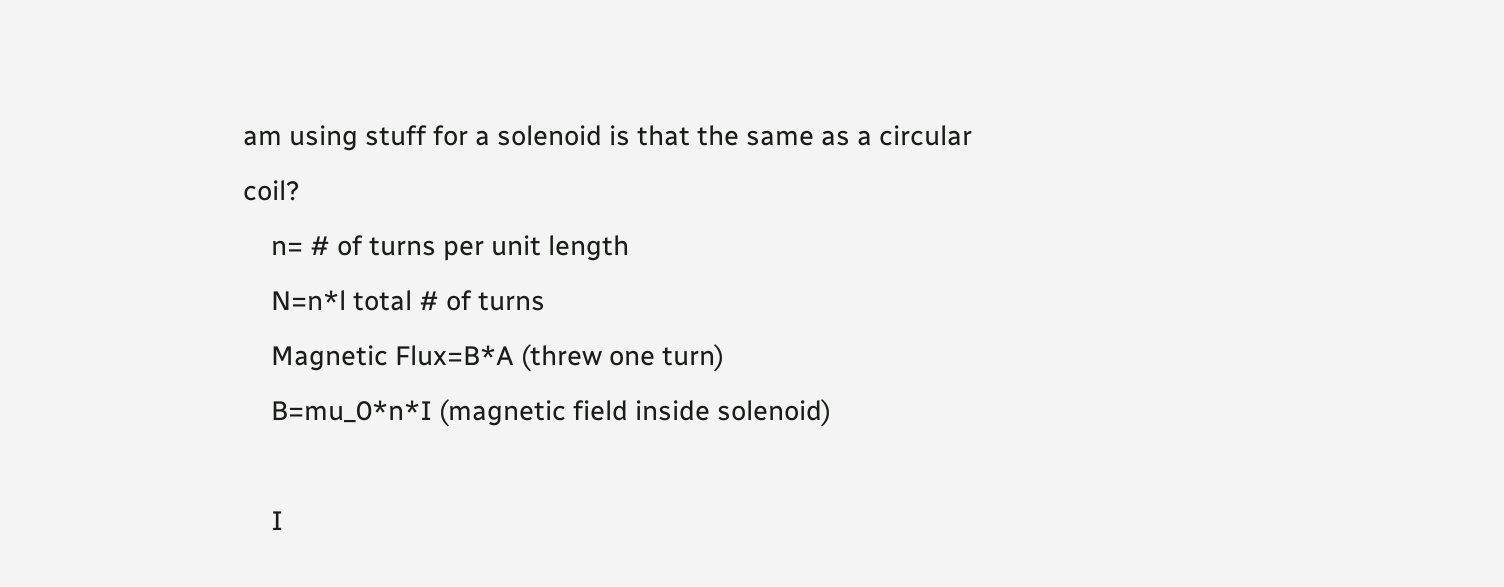am using stuff for a solenoid is that the same as a circular coil?
    n= # of turns per unit length
    N=n*l total # of turns
    Magnetic Flux=B*A (threw one turn)
    B=mu_0*n*I (magnetic field inside solenoid)

    I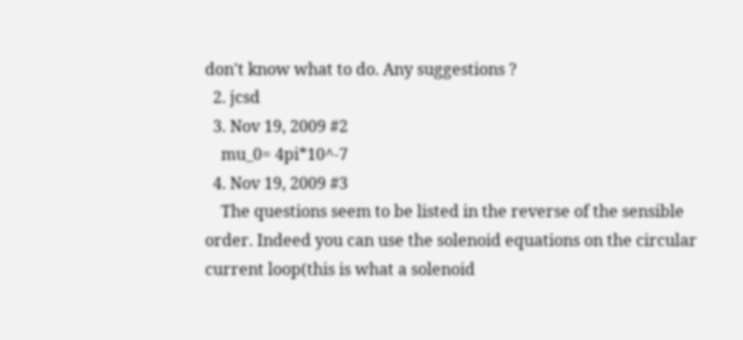don't know what to do. Any suggestions ?
  2. jcsd
  3. Nov 19, 2009 #2
    mu_0= 4pi*10^-7
  4. Nov 19, 2009 #3
    The questions seem to be listed in the reverse of the sensible order. Indeed you can use the solenoid equations on the circular current loop(this is what a solenoid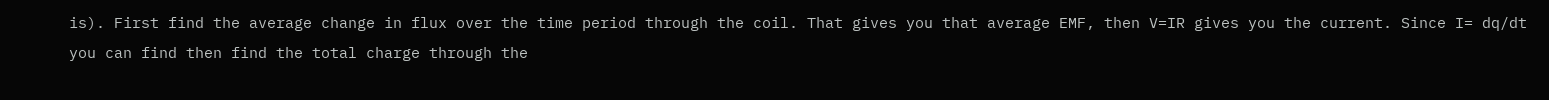is). First find the average change in flux over the time period through the coil. That gives you that average EMF, then V=IR gives you the current. Since I= dq/dt you can find then find the total charge through the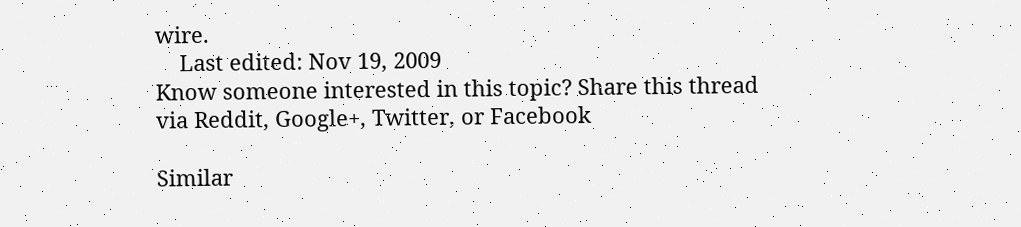wire.
    Last edited: Nov 19, 2009
Know someone interested in this topic? Share this thread via Reddit, Google+, Twitter, or Facebook

Similar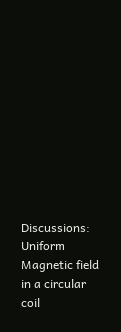Discussions: Uniform Magnetic field in a circular coil